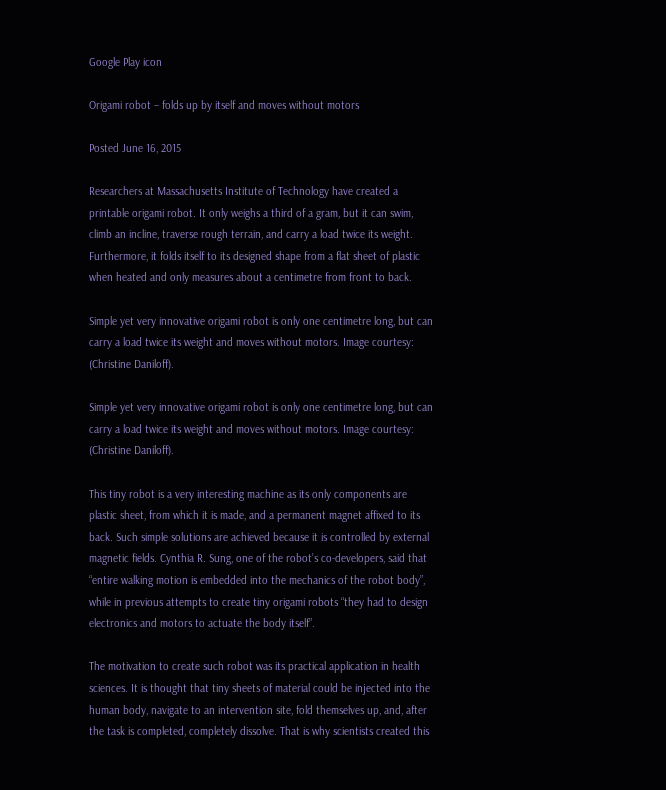Google Play icon

Origami robot – folds up by itself and moves without motors

Posted June 16, 2015

Researchers at Massachusetts Institute of Technology have created a printable origami robot. It only weighs a third of a gram, but it can swim, climb an incline, traverse rough terrain, and carry a load twice its weight. Furthermore, it folds itself to its designed shape from a flat sheet of plastic when heated and only measures about a centimetre from front to back.

Simple yet very innovative origami robot is only one centimetre long, but can carry a load twice its weight and moves without motors. Image courtesy: (Christine Daniloff).

Simple yet very innovative origami robot is only one centimetre long, but can carry a load twice its weight and moves without motors. Image courtesy: (Christine Daniloff).

This tiny robot is a very interesting machine as its only components are plastic sheet, from which it is made, and a permanent magnet affixed to its back. Such simple solutions are achieved because it is controlled by external magnetic fields. Cynthia R. Sung, one of the robot’s co-developers, said that “entire walking motion is embedded into the mechanics of the robot body”, while in previous attempts to create tiny origami robots “they had to design electronics and motors to actuate the body itself”.

The motivation to create such robot was its practical application in health sciences. It is thought that tiny sheets of material could be injected into the human body, navigate to an intervention site, fold themselves up, and, after the task is completed, completely dissolve. That is why scientists created this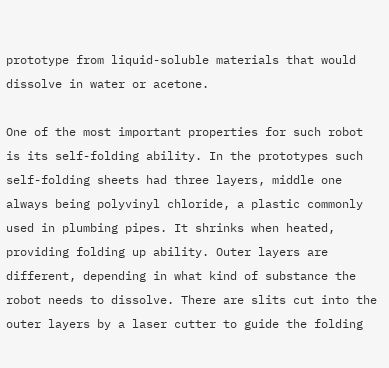prototype from liquid-soluble materials that would dissolve in water or acetone.

One of the most important properties for such robot is its self-folding ability. In the prototypes such self-folding sheets had three layers, middle one always being polyvinyl chloride, a plastic commonly used in plumbing pipes. It shrinks when heated, providing folding up ability. Outer layers are different, depending in what kind of substance the robot needs to dissolve. There are slits cut into the outer layers by a laser cutter to guide the folding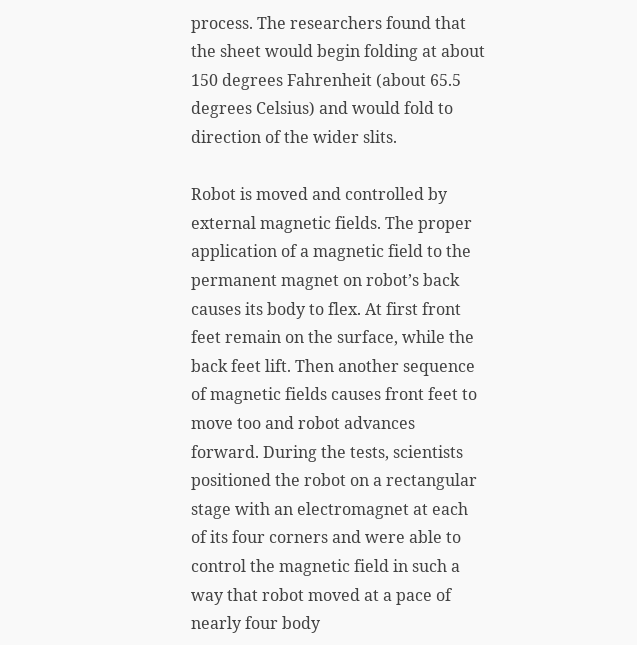process. The researchers found that the sheet would begin folding at about 150 degrees Fahrenheit (about 65.5 degrees Celsius) and would fold to direction of the wider slits.

Robot is moved and controlled by external magnetic fields. The proper application of a magnetic field to the permanent magnet on robot’s back causes its body to flex. At first front feet remain on the surface, while the back feet lift. Then another sequence of magnetic fields causes front feet to move too and robot advances forward. During the tests, scientists positioned the robot on a rectangular stage with an electromagnet at each of its four corners and were able to control the magnetic field in such a way that robot moved at a pace of nearly four body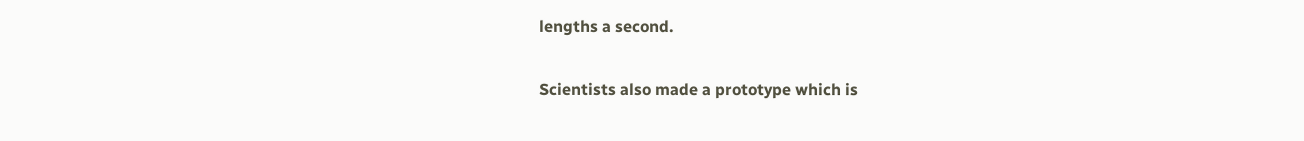lengths a second.

Scientists also made a prototype which is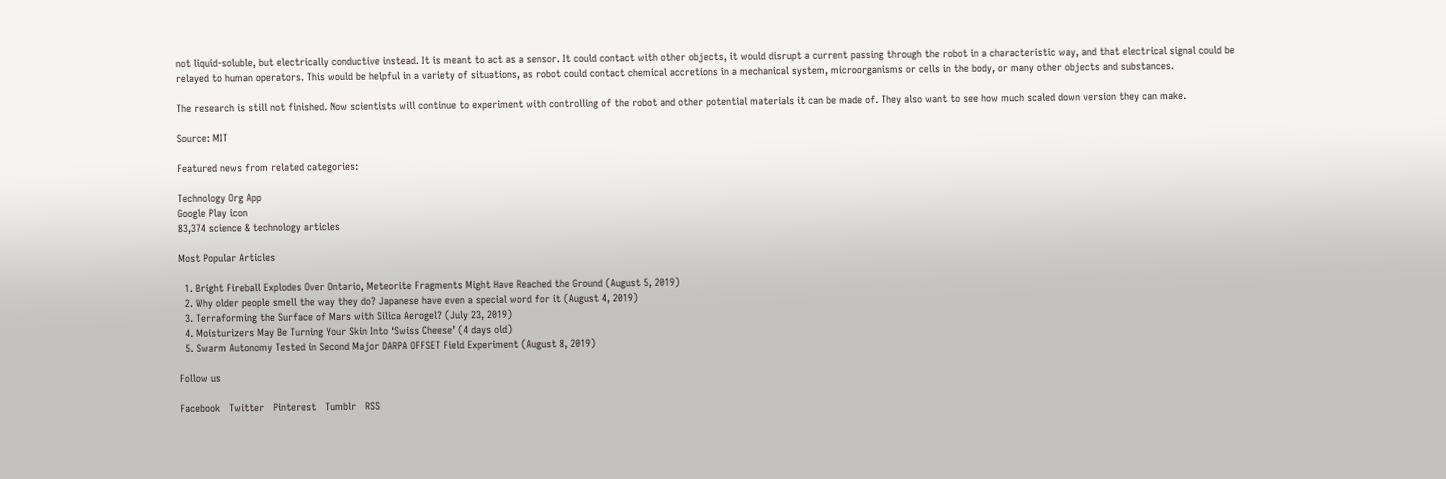not liquid-soluble, but electrically conductive instead. It is meant to act as a sensor. It could contact with other objects, it would disrupt a current passing through the robot in a characteristic way, and that electrical signal could be relayed to human operators. This would be helpful in a variety of situations, as robot could contact chemical accretions in a mechanical system, microorganisms or cells in the body, or many other objects and substances.

The research is still not finished. Now scientists will continue to experiment with controlling of the robot and other potential materials it can be made of. They also want to see how much scaled down version they can make.

Source: MIT

Featured news from related categories:

Technology Org App
Google Play icon
83,374 science & technology articles

Most Popular Articles

  1. Bright Fireball Explodes Over Ontario, Meteorite Fragments Might Have Reached the Ground (August 5, 2019)
  2. Why older people smell the way they do? Japanese have even a special word for it (August 4, 2019)
  3. Terraforming the Surface of Mars with Silica Aerogel? (July 23, 2019)
  4. Moisturizers May Be Turning Your Skin Into ‘Swiss Cheese’ (4 days old)
  5. Swarm Autonomy Tested in Second Major DARPA OFFSET Field Experiment (August 8, 2019)

Follow us

Facebook   Twitter   Pinterest   Tumblr   RSS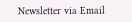Newsletter via Email